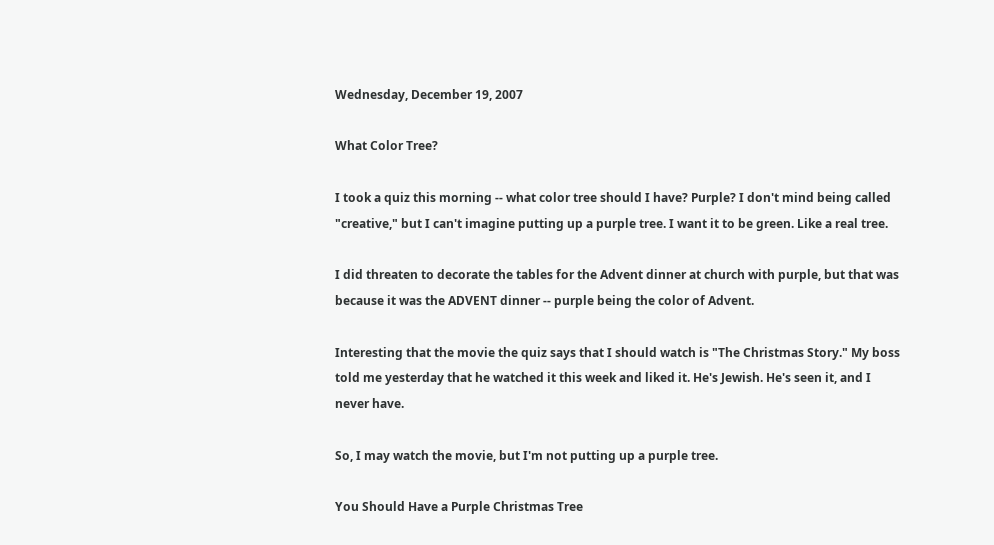Wednesday, December 19, 2007

What Color Tree?

I took a quiz this morning -- what color tree should I have? Purple? I don't mind being called "creative," but I can't imagine putting up a purple tree. I want it to be green. Like a real tree.

I did threaten to decorate the tables for the Advent dinner at church with purple, but that was because it was the ADVENT dinner -- purple being the color of Advent.

Interesting that the movie the quiz says that I should watch is "The Christmas Story." My boss told me yesterday that he watched it this week and liked it. He's Jewish. He's seen it, and I never have.

So, I may watch the movie, but I'm not putting up a purple tree.

You Should Have a Purple Christmas Tree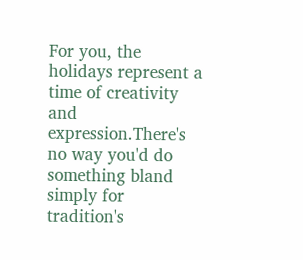For you, the holidays represent a time of creativity and expression.There's no way you'd do something bland simply for tradition's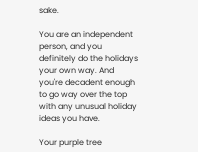sake.

You are an independent person, and you definitely do the holidays your own way. And you're decadent enough to go way over the top with any unusual holiday ideas you have.

Your purple tree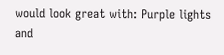would look great with: Purple lights and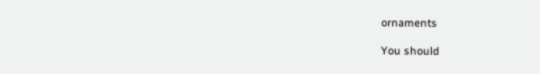ornaments

You should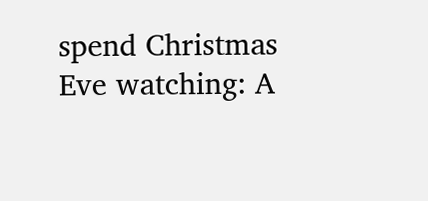spend Christmas Eve watching: A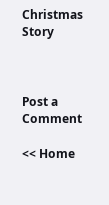Christmas Story



Post a Comment

<< Home